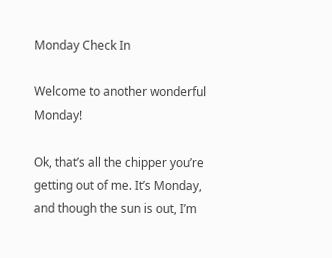Monday Check In

Welcome to another wonderful Monday!

Ok, that’s all the chipper you’re getting out of me. It’s Monday, and though the sun is out, I’m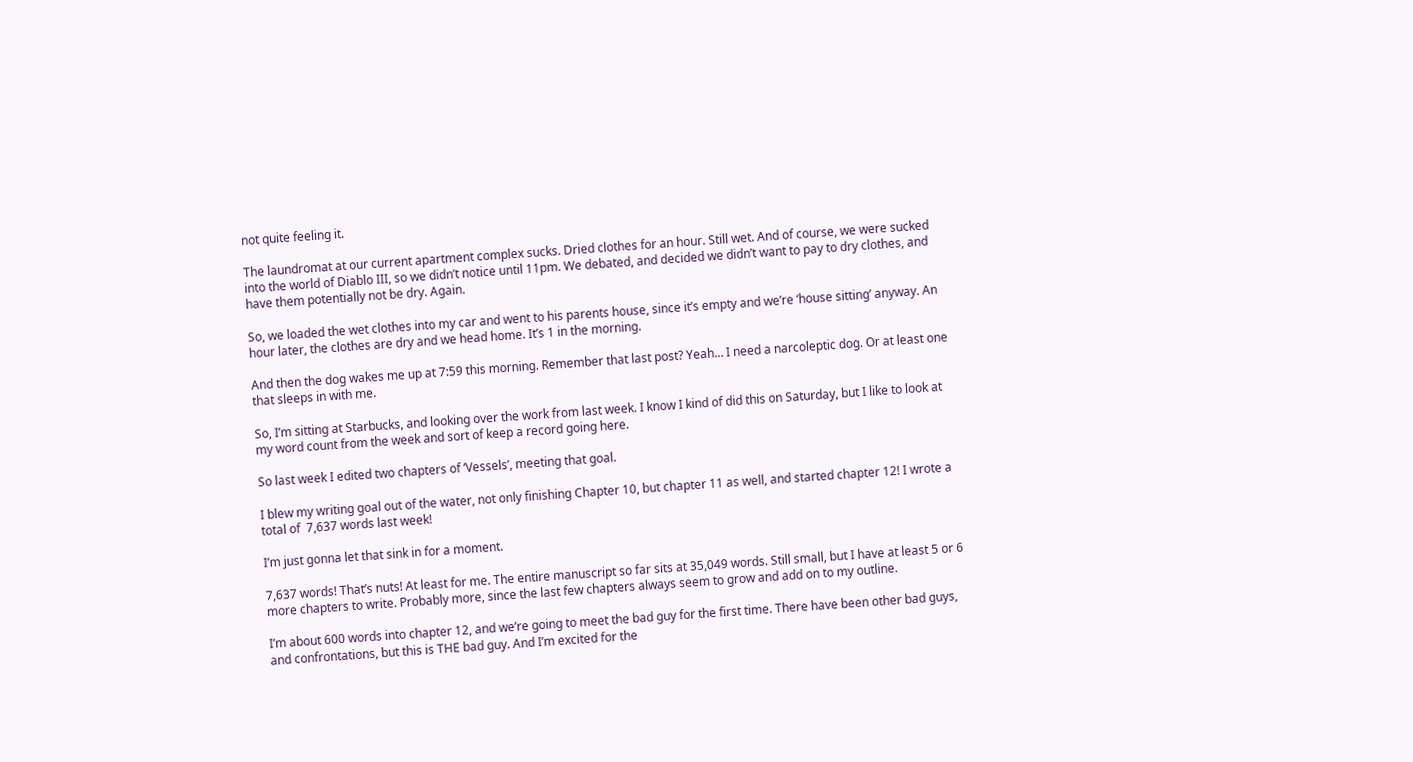not quite feeling it.

The laundromat at our current apartment complex sucks. Dried clothes for an hour. Still wet. And of course, we were sucked into the world of Diablo III, so we didn’t notice until 11pm. We debated, and decided we didn’t want to pay to dry clothes, and have them potentially not be dry. Again.

So, we loaded the wet clothes into my car and went to his parents house, since it’s empty and we’re ‘house sitting’ anyway. An hour later, the clothes are dry and we head home. It’s 1 in the morning.

And then the dog wakes me up at 7:59 this morning. Remember that last post? Yeah… I need a narcoleptic dog. Or at least one that sleeps in with me.

So, I’m sitting at Starbucks, and looking over the work from last week. I know I kind of did this on Saturday, but I like to look at my word count from the week and sort of keep a record going here.

So last week I edited two chapters of ‘Vessels’, meeting that goal.

I blew my writing goal out of the water, not only finishing Chapter 10, but chapter 11 as well, and started chapter 12! I wrote a total of  7,637 words last week!

I’m just gonna let that sink in for a moment.

7,637 words! That’s nuts! At least for me. The entire manuscript so far sits at 35,049 words. Still small, but I have at least 5 or 6 more chapters to write. Probably more, since the last few chapters always seem to grow and add on to my outline.

I’m about 600 words into chapter 12, and we’re going to meet the bad guy for the first time. There have been other bad guys, and confrontations, but this is THE bad guy. And I’m excited for the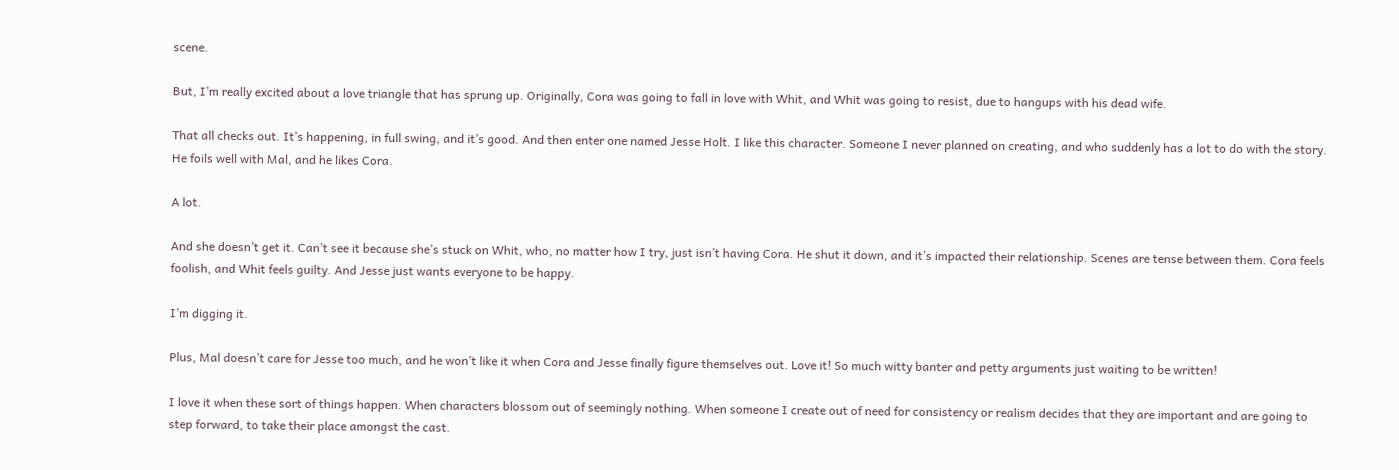scene.

But, I’m really excited about a love triangle that has sprung up. Originally, Cora was going to fall in love with Whit, and Whit was going to resist, due to hangups with his dead wife.

That all checks out. It’s happening, in full swing, and it’s good. And then enter one named Jesse Holt. I like this character. Someone I never planned on creating, and who suddenly has a lot to do with the story. He foils well with Mal, and he likes Cora.

A lot.

And she doesn’t get it. Can’t see it because she’s stuck on Whit, who, no matter how I try, just isn’t having Cora. He shut it down, and it’s impacted their relationship. Scenes are tense between them. Cora feels foolish, and Whit feels guilty. And Jesse just wants everyone to be happy.

I’m digging it.

Plus, Mal doesn’t care for Jesse too much, and he won’t like it when Cora and Jesse finally figure themselves out. Love it! So much witty banter and petty arguments just waiting to be written!

I love it when these sort of things happen. When characters blossom out of seemingly nothing. When someone I create out of need for consistency or realism decides that they are important and are going to step forward, to take their place amongst the cast.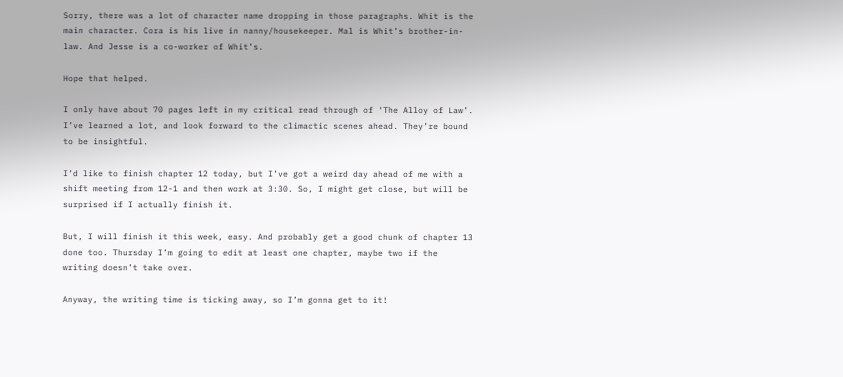Sorry, there was a lot of character name dropping in those paragraphs. Whit is the main character. Cora is his live in nanny/housekeeper. Mal is Whit’s brother-in-law. And Jesse is a co-worker of Whit’s.

Hope that helped.

I only have about 70 pages left in my critical read through of ‘The Alloy of Law’. I’ve learned a lot, and look forward to the climactic scenes ahead. They’re bound to be insightful.

I’d like to finish chapter 12 today, but I’ve got a weird day ahead of me with a shift meeting from 12-1 and then work at 3:30. So, I might get close, but will be surprised if I actually finish it.

But, I will finish it this week, easy. And probably get a good chunk of chapter 13 done too. Thursday I’m going to edit at least one chapter, maybe two if the writing doesn’t take over.

Anyway, the writing time is ticking away, so I’m gonna get to it!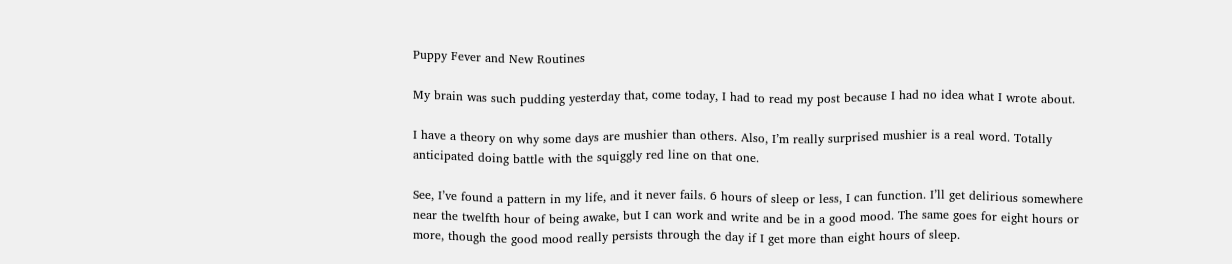Puppy Fever and New Routines

My brain was such pudding yesterday that, come today, I had to read my post because I had no idea what I wrote about.

I have a theory on why some days are mushier than others. Also, I’m really surprised mushier is a real word. Totally anticipated doing battle with the squiggly red line on that one.

See, I’ve found a pattern in my life, and it never fails. 6 hours of sleep or less, I can function. I’ll get delirious somewhere near the twelfth hour of being awake, but I can work and write and be in a good mood. The same goes for eight hours or more, though the good mood really persists through the day if I get more than eight hours of sleep.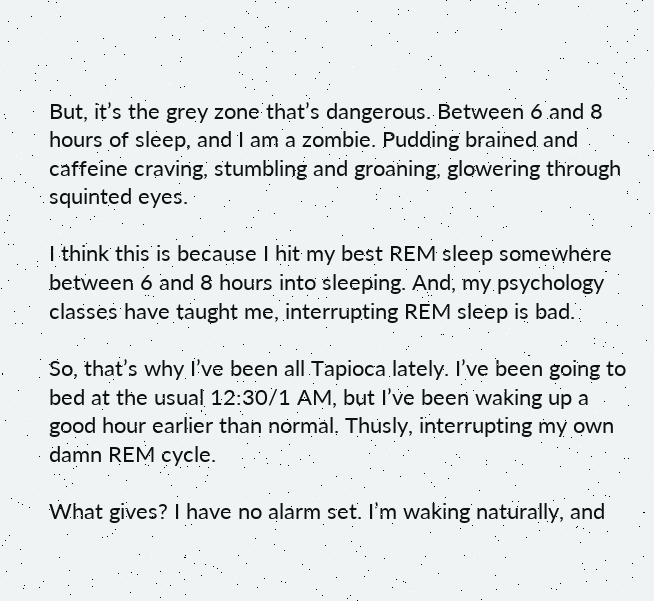But, it’s the grey zone that’s dangerous. Between 6 and 8 hours of sleep, and I am a zombie. Pudding brained and caffeine craving, stumbling and groaning, glowering through squinted eyes.

I think this is because I hit my best REM sleep somewhere between 6 and 8 hours into sleeping. And, my psychology classes have taught me, interrupting REM sleep is bad.

So, that’s why I’ve been all Tapioca lately. I’ve been going to bed at the usual 12:30/1 AM, but I’ve been waking up a good hour earlier than normal. Thusly, interrupting my own damn REM cycle.

What gives? I have no alarm set. I’m waking naturally, and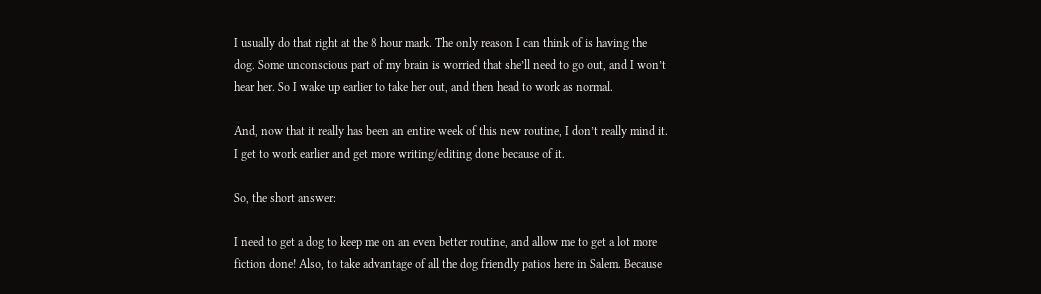I usually do that right at the 8 hour mark. The only reason I can think of is having the dog. Some unconscious part of my brain is worried that she’ll need to go out, and I won’t hear her. So I wake up earlier to take her out, and then head to work as normal.

And, now that it really has been an entire week of this new routine, I don’t really mind it. I get to work earlier and get more writing/editing done because of it.

So, the short answer:

I need to get a dog to keep me on an even better routine, and allow me to get a lot more fiction done! Also, to take advantage of all the dog friendly patios here in Salem. Because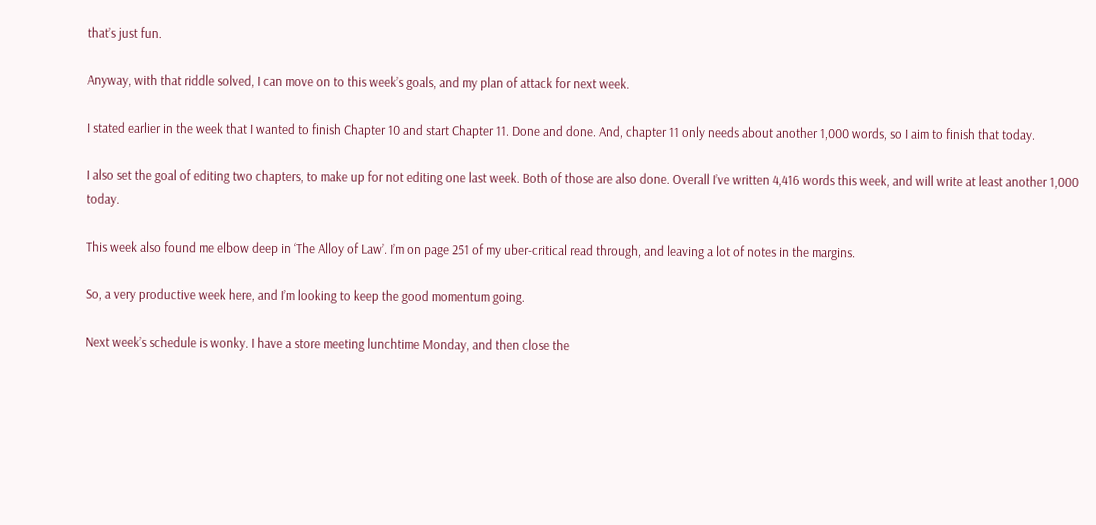that’s just fun.

Anyway, with that riddle solved, I can move on to this week’s goals, and my plan of attack for next week.

I stated earlier in the week that I wanted to finish Chapter 10 and start Chapter 11. Done and done. And, chapter 11 only needs about another 1,000 words, so I aim to finish that today.

I also set the goal of editing two chapters, to make up for not editing one last week. Both of those are also done. Overall I’ve written 4,416 words this week, and will write at least another 1,000 today.

This week also found me elbow deep in ‘The Alloy of Law’. I’m on page 251 of my uber-critical read through, and leaving a lot of notes in the margins.

So, a very productive week here, and I’m looking to keep the good momentum going.

Next week’s schedule is wonky. I have a store meeting lunchtime Monday, and then close the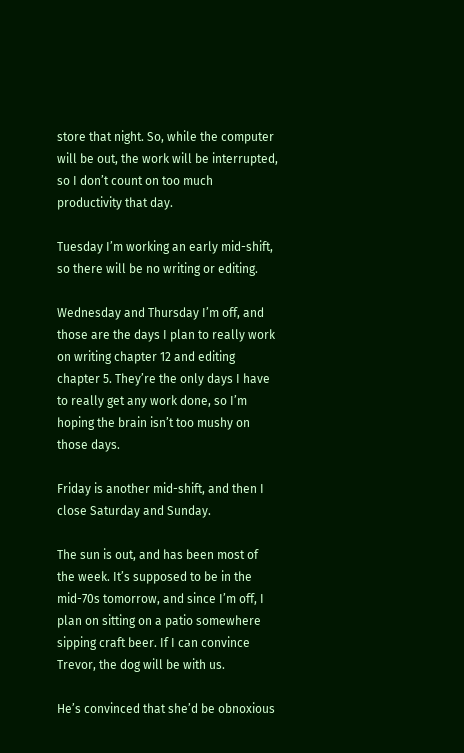store that night. So, while the computer will be out, the work will be interrupted, so I don’t count on too much productivity that day.

Tuesday I’m working an early mid-shift, so there will be no writing or editing.

Wednesday and Thursday I’m off, and those are the days I plan to really work on writing chapter 12 and editing chapter 5. They’re the only days I have to really get any work done, so I’m hoping the brain isn’t too mushy on those days.

Friday is another mid-shift, and then I close Saturday and Sunday.

The sun is out, and has been most of the week. It’s supposed to be in the mid-70s tomorrow, and since I’m off, I plan on sitting on a patio somewhere sipping craft beer. If I can convince Trevor, the dog will be with us.

He’s convinced that she’d be obnoxious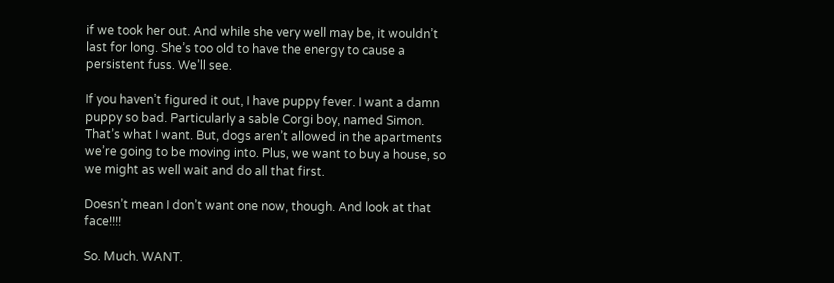if we took her out. And while she very well may be, it wouldn’t last for long. She’s too old to have the energy to cause a persistent fuss. We’ll see.

If you haven’t figured it out, I have puppy fever. I want a damn puppy so bad. Particularly a sable Corgi boy, named Simon. That’s what I want. But, dogs aren’t allowed in the apartments we’re going to be moving into. Plus, we want to buy a house, so we might as well wait and do all that first.

Doesn’t mean I don’t want one now, though. And look at that face!!!!

So. Much. WANT.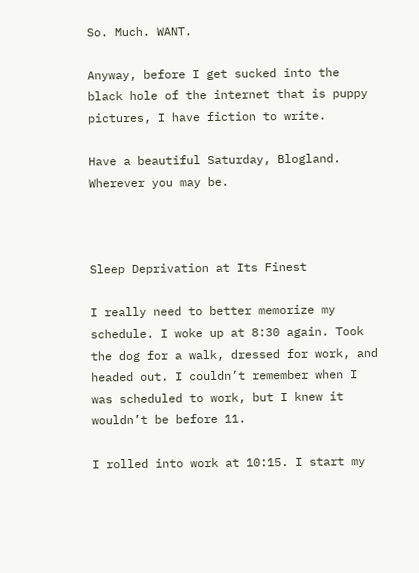So. Much. WANT.

Anyway, before I get sucked into the black hole of the internet that is puppy pictures, I have fiction to write.

Have a beautiful Saturday, Blogland. Wherever you may be.



Sleep Deprivation at Its Finest

I really need to better memorize my schedule. I woke up at 8:30 again. Took the dog for a walk, dressed for work, and headed out. I couldn’t remember when I was scheduled to work, but I knew it wouldn’t be before 11.

I rolled into work at 10:15. I start my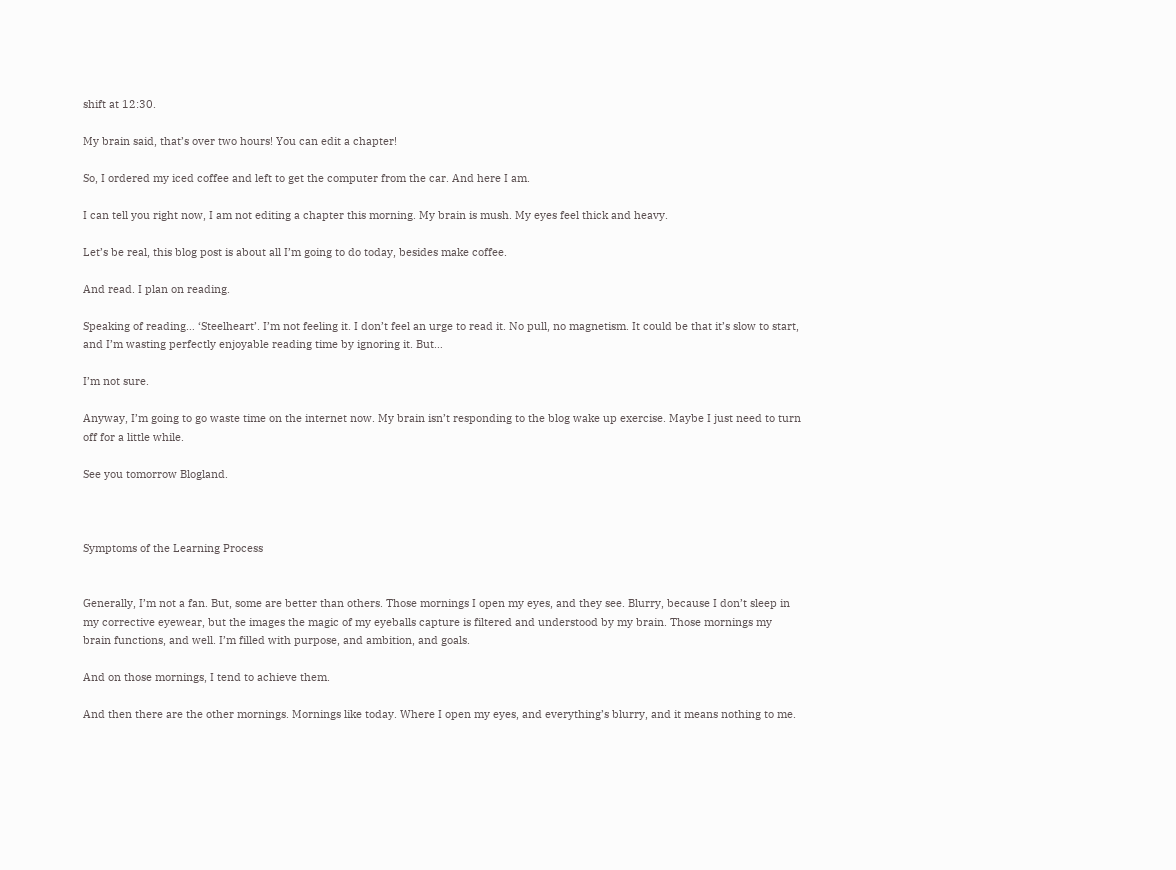shift at 12:30.

My brain said, that’s over two hours! You can edit a chapter!

So, I ordered my iced coffee and left to get the computer from the car. And here I am.

I can tell you right now, I am not editing a chapter this morning. My brain is mush. My eyes feel thick and heavy.

Let’s be real, this blog post is about all I’m going to do today, besides make coffee.

And read. I plan on reading.

Speaking of reading… ‘Steelheart’. I’m not feeling it. I don’t feel an urge to read it. No pull, no magnetism. It could be that it’s slow to start, and I’m wasting perfectly enjoyable reading time by ignoring it. But…

I’m not sure.

Anyway, I’m going to go waste time on the internet now. My brain isn’t responding to the blog wake up exercise. Maybe I just need to turn off for a little while.

See you tomorrow Blogland.



Symptoms of the Learning Process


Generally, I’m not a fan. But, some are better than others. Those mornings I open my eyes, and they see. Blurry, because I don’t sleep in my corrective eyewear, but the images the magic of my eyeballs capture is filtered and understood by my brain. Those mornings my brain functions, and well. I’m filled with purpose, and ambition, and goals.

And on those mornings, I tend to achieve them.

And then there are the other mornings. Mornings like today. Where I open my eyes, and everything’s blurry, and it means nothing to me.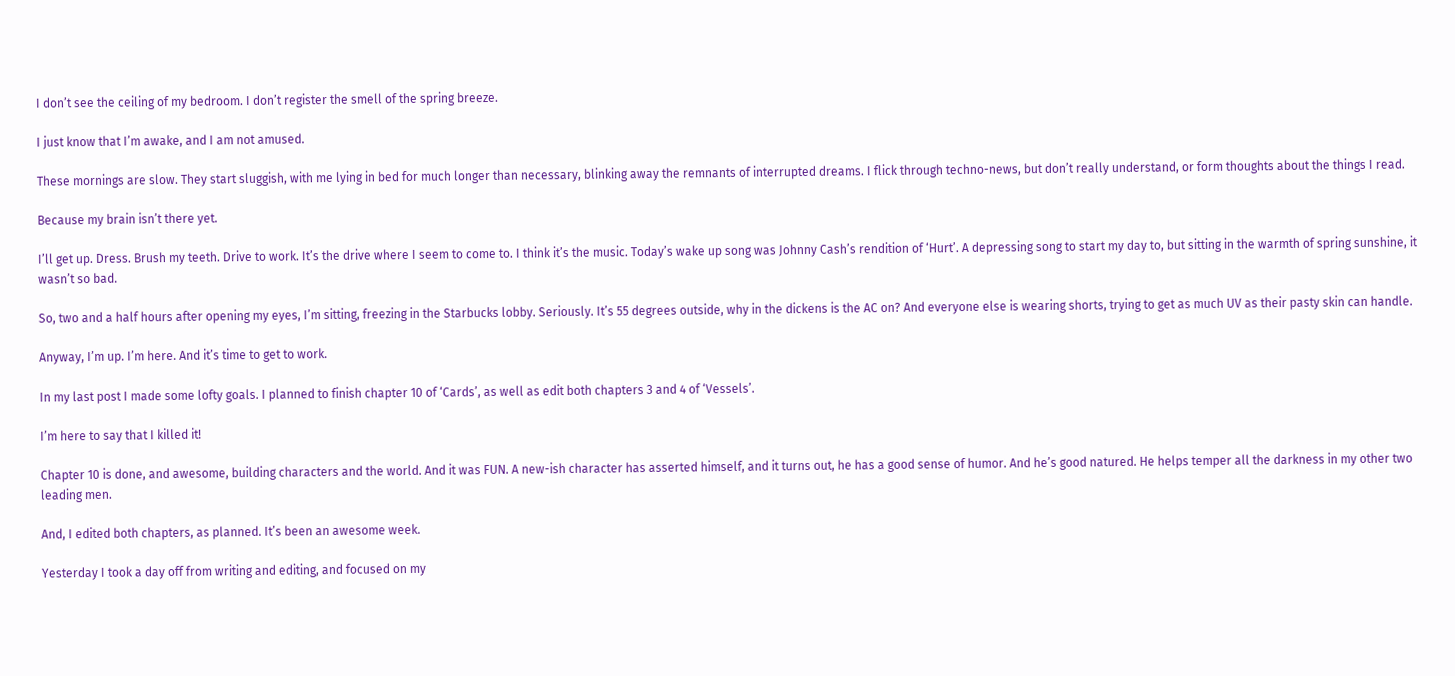I don’t see the ceiling of my bedroom. I don’t register the smell of the spring breeze.

I just know that I’m awake, and I am not amused.

These mornings are slow. They start sluggish, with me lying in bed for much longer than necessary, blinking away the remnants of interrupted dreams. I flick through techno-news, but don’t really understand, or form thoughts about the things I read.

Because my brain isn’t there yet.

I’ll get up. Dress. Brush my teeth. Drive to work. It’s the drive where I seem to come to. I think it’s the music. Today’s wake up song was Johnny Cash’s rendition of ‘Hurt’. A depressing song to start my day to, but sitting in the warmth of spring sunshine, it wasn’t so bad.

So, two and a half hours after opening my eyes, I’m sitting, freezing in the Starbucks lobby. Seriously. It’s 55 degrees outside, why in the dickens is the AC on? And everyone else is wearing shorts, trying to get as much UV as their pasty skin can handle.

Anyway, I’m up. I’m here. And it’s time to get to work.

In my last post I made some lofty goals. I planned to finish chapter 10 of ‘Cards’, as well as edit both chapters 3 and 4 of ‘Vessels’.

I’m here to say that I killed it!

Chapter 10 is done, and awesome, building characters and the world. And it was FUN. A new-ish character has asserted himself, and it turns out, he has a good sense of humor. And he’s good natured. He helps temper all the darkness in my other two leading men.

And, I edited both chapters, as planned. It’s been an awesome week.

Yesterday I took a day off from writing and editing, and focused on my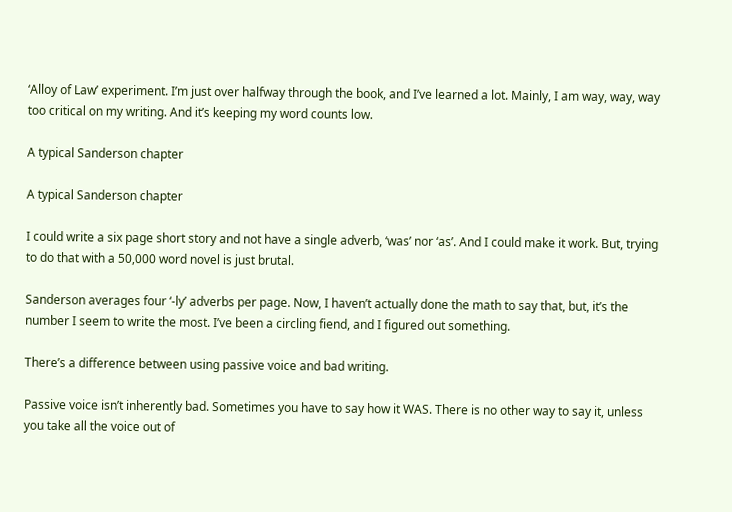‘Alloy of Law’ experiment. I’m just over halfway through the book, and I’ve learned a lot. Mainly, I am way, way, way too critical on my writing. And it’s keeping my word counts low.

A typical Sanderson chapter

A typical Sanderson chapter

I could write a six page short story and not have a single adverb, ‘was’ nor ‘as’. And I could make it work. But, trying to do that with a 50,000 word novel is just brutal.

Sanderson averages four ‘-ly’ adverbs per page. Now, I haven’t actually done the math to say that, but, it’s the number I seem to write the most. I’ve been a circling fiend, and I figured out something.

There’s a difference between using passive voice and bad writing.

Passive voice isn’t inherently bad. Sometimes you have to say how it WAS. There is no other way to say it, unless you take all the voice out of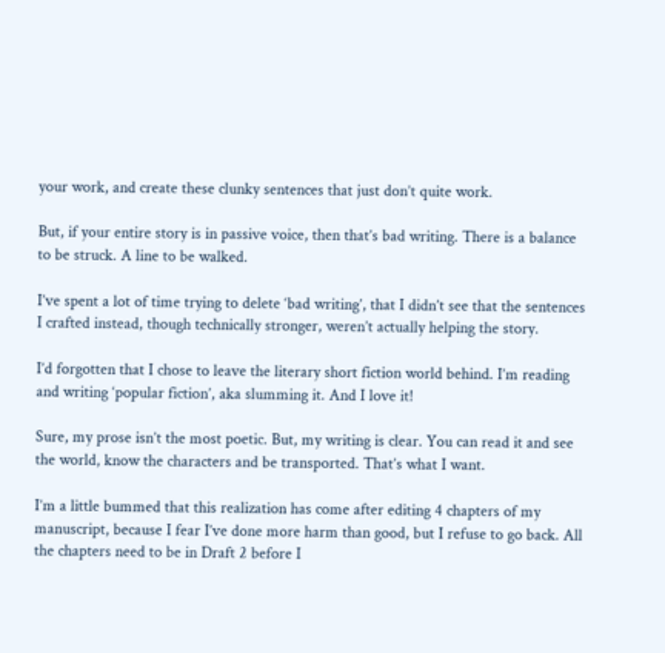your work, and create these clunky sentences that just don’t quite work.

But, if your entire story is in passive voice, then that’s bad writing. There is a balance to be struck. A line to be walked.

I’ve spent a lot of time trying to delete ‘bad writing’, that I didn’t see that the sentences I crafted instead, though technically stronger, weren’t actually helping the story.

I’d forgotten that I chose to leave the literary short fiction world behind. I’m reading and writing ‘popular fiction’, aka slumming it. And I love it!

Sure, my prose isn’t the most poetic. But, my writing is clear. You can read it and see the world, know the characters and be transported. That’s what I want.

I’m a little bummed that this realization has come after editing 4 chapters of my manuscript, because I fear I’ve done more harm than good, but I refuse to go back. All the chapters need to be in Draft 2 before I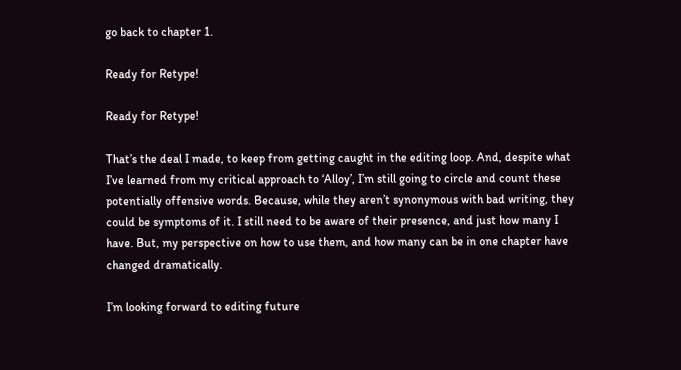go back to chapter 1.

Ready for Retype!

Ready for Retype!

That’s the deal I made, to keep from getting caught in the editing loop. And, despite what I’ve learned from my critical approach to ‘Alloy’, I’m still going to circle and count these potentially offensive words. Because, while they aren’t synonymous with bad writing, they could be symptoms of it. I still need to be aware of their presence, and just how many I have. But, my perspective on how to use them, and how many can be in one chapter have changed dramatically.

I’m looking forward to editing future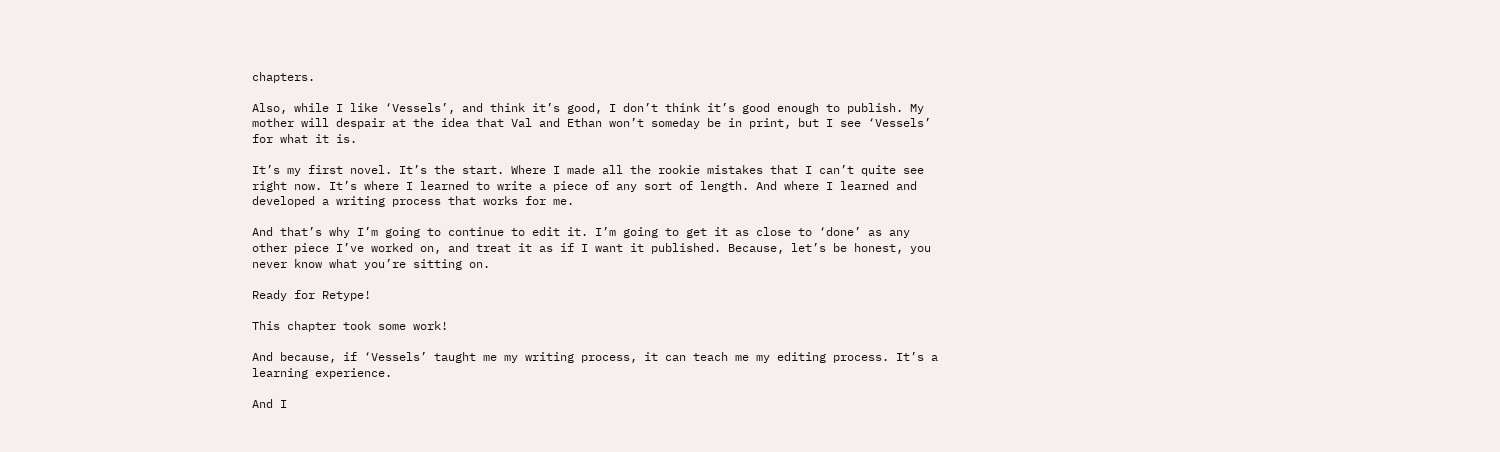chapters.

Also, while I like ‘Vessels’, and think it’s good, I don’t think it’s good enough to publish. My mother will despair at the idea that Val and Ethan won’t someday be in print, but I see ‘Vessels’ for what it is.

It’s my first novel. It’s the start. Where I made all the rookie mistakes that I can’t quite see right now. It’s where I learned to write a piece of any sort of length. And where I learned and developed a writing process that works for me.

And that’s why I’m going to continue to edit it. I’m going to get it as close to ‘done’ as any other piece I’ve worked on, and treat it as if I want it published. Because, let’s be honest, you never know what you’re sitting on.

Ready for Retype!

This chapter took some work!

And because, if ‘Vessels’ taught me my writing process, it can teach me my editing process. It’s a learning experience.

And I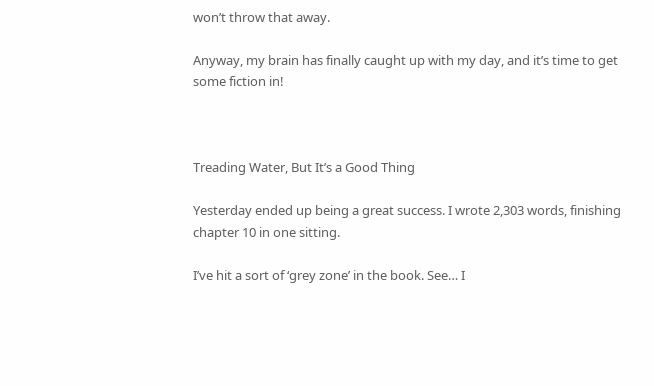won’t throw that away.

Anyway, my brain has finally caught up with my day, and it’s time to get some fiction in!



Treading Water, But It’s a Good Thing

Yesterday ended up being a great success. I wrote 2,303 words, finishing chapter 10 in one sitting.

I’ve hit a sort of ‘grey zone’ in the book. See… I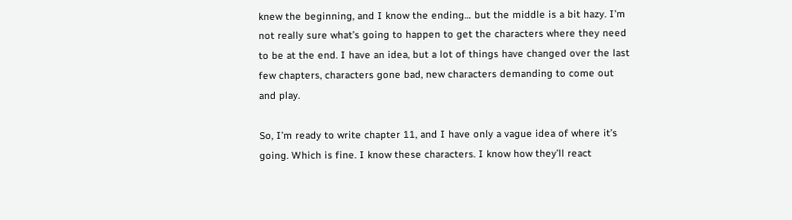knew the beginning, and I know the ending… but the middle is a bit hazy. I’m not really sure what’s going to happen to get the characters where they need to be at the end. I have an idea, but a lot of things have changed over the last few chapters, characters gone bad, new characters demanding to come out and play.

So, I’m ready to write chapter 11, and I have only a vague idea of where it’s going. Which is fine. I know these characters. I know how they’ll react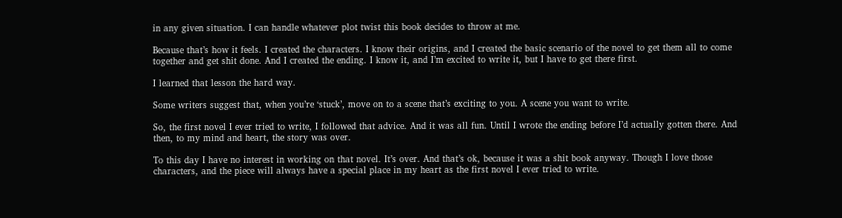in any given situation. I can handle whatever plot twist this book decides to throw at me.

Because that’s how it feels. I created the characters. I know their origins, and I created the basic scenario of the novel to get them all to come together and get shit done. And I created the ending. I know it, and I’m excited to write it, but I have to get there first.

I learned that lesson the hard way.

Some writers suggest that, when you’re ‘stuck’, move on to a scene that’s exciting to you. A scene you want to write.

So, the first novel I ever tried to write, I followed that advice. And it was all fun. Until I wrote the ending before I’d actually gotten there. And then, to my mind and heart, the story was over.

To this day I have no interest in working on that novel. It’s over. And that’s ok, because it was a shit book anyway. Though I love those characters, and the piece will always have a special place in my heart as the first novel I ever tried to write.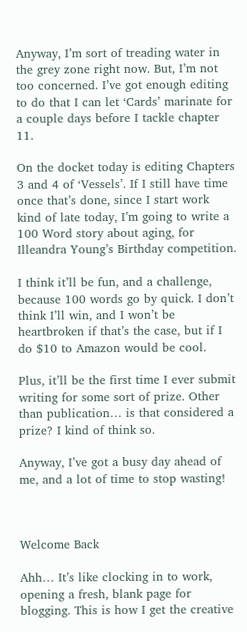Anyway, I’m sort of treading water in the grey zone right now. But, I’m not too concerned. I’ve got enough editing to do that I can let ‘Cards’ marinate for a couple days before I tackle chapter 11.

On the docket today is editing Chapters 3 and 4 of ‘Vessels’. If I still have time once that’s done, since I start work kind of late today, I’m going to write a 100 Word story about aging, for Illeandra Young’s Birthday competition.

I think it’ll be fun, and a challenge, because 100 words go by quick. I don’t think I’ll win, and I won’t be heartbroken if that’s the case, but if I do $10 to Amazon would be cool.

Plus, it’ll be the first time I ever submit writing for some sort of prize. Other than publication… is that considered a prize? I kind of think so.

Anyway, I’ve got a busy day ahead of me, and a lot of time to stop wasting!



Welcome Back

Ahh… It’s like clocking in to work, opening a fresh, blank page for blogging. This is how I get the creative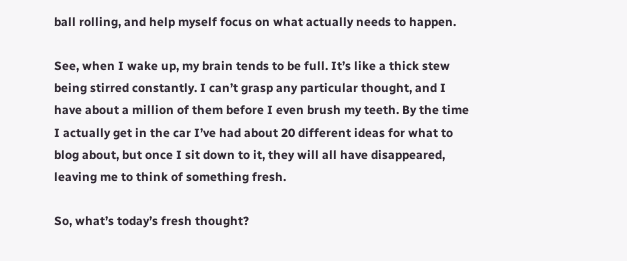ball rolling, and help myself focus on what actually needs to happen.

See, when I wake up, my brain tends to be full. It’s like a thick stew being stirred constantly. I can’t grasp any particular thought, and I have about a million of them before I even brush my teeth. By the time I actually get in the car I’ve had about 20 different ideas for what to blog about, but once I sit down to it, they will all have disappeared, leaving me to think of something fresh.

So, what’s today’s fresh thought?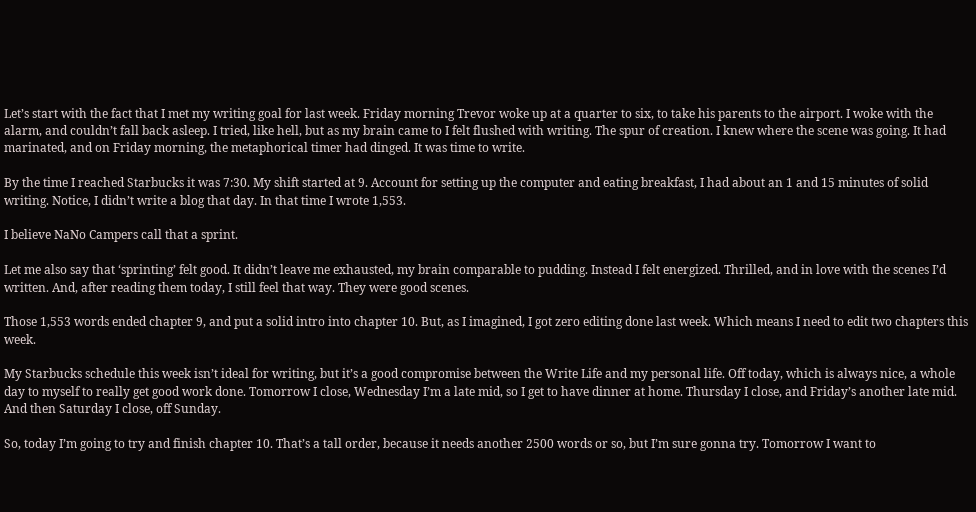Let’s start with the fact that I met my writing goal for last week. Friday morning Trevor woke up at a quarter to six, to take his parents to the airport. I woke with the alarm, and couldn’t fall back asleep. I tried, like hell, but as my brain came to I felt flushed with writing. The spur of creation. I knew where the scene was going. It had marinated, and on Friday morning, the metaphorical timer had dinged. It was time to write.

By the time I reached Starbucks it was 7:30. My shift started at 9. Account for setting up the computer and eating breakfast, I had about an 1 and 15 minutes of solid writing. Notice, I didn’t write a blog that day. In that time I wrote 1,553.

I believe NaNo Campers call that a sprint.

Let me also say that ‘sprinting’ felt good. It didn’t leave me exhausted, my brain comparable to pudding. Instead I felt energized. Thrilled, and in love with the scenes I’d written. And, after reading them today, I still feel that way. They were good scenes.

Those 1,553 words ended chapter 9, and put a solid intro into chapter 10. But, as I imagined, I got zero editing done last week. Which means I need to edit two chapters this week.

My Starbucks schedule this week isn’t ideal for writing, but it’s a good compromise between the Write Life and my personal life. Off today, which is always nice, a whole day to myself to really get good work done. Tomorrow I close, Wednesday I’m a late mid, so I get to have dinner at home. Thursday I close, and Friday’s another late mid. And then Saturday I close, off Sunday.

So, today I’m going to try and finish chapter 10. That’s a tall order, because it needs another 2500 words or so, but I’m sure gonna try. Tomorrow I want to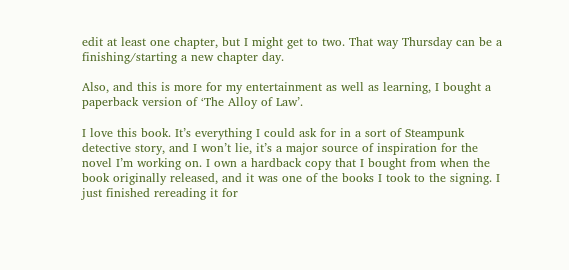edit at least one chapter, but I might get to two. That way Thursday can be a finishing/starting a new chapter day.

Also, and this is more for my entertainment as well as learning, I bought a paperback version of ‘The Alloy of Law’.

I love this book. It’s everything I could ask for in a sort of Steampunk detective story, and I won’t lie, it’s a major source of inspiration for the novel I’m working on. I own a hardback copy that I bought from when the book originally released, and it was one of the books I took to the signing. I just finished rereading it for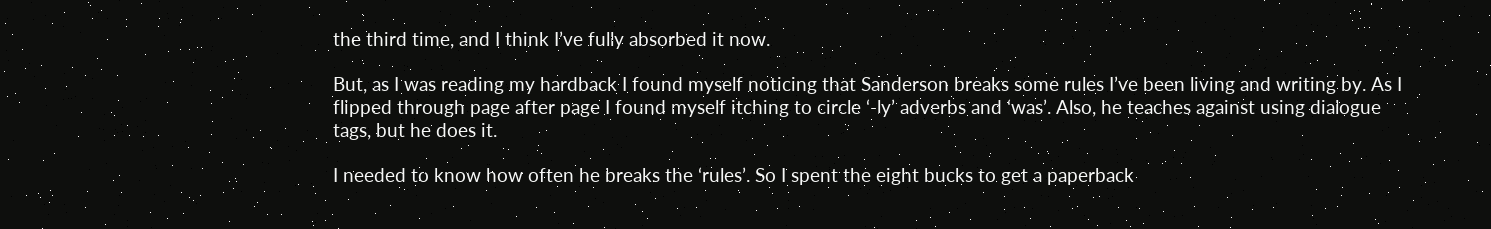the third time, and I think I’ve fully absorbed it now.

But, as I was reading my hardback I found myself noticing that Sanderson breaks some rules I’ve been living and writing by. As I flipped through page after page I found myself itching to circle ‘-ly’ adverbs and ‘was’. Also, he teaches against using dialogue tags, but he does it.

I needed to know how often he breaks the ‘rules’. So I spent the eight bucks to get a paperback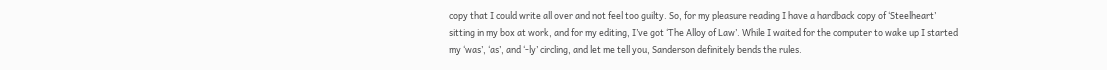copy that I could write all over and not feel too guilty. So, for my pleasure reading I have a hardback copy of ‘Steelheart’ sitting in my box at work, and for my editing, I’ve got ‘The Alloy of Law’. While I waited for the computer to wake up I started my ‘was’, ‘as’, and ‘-ly’ circling, and let me tell you, Sanderson definitely bends the rules.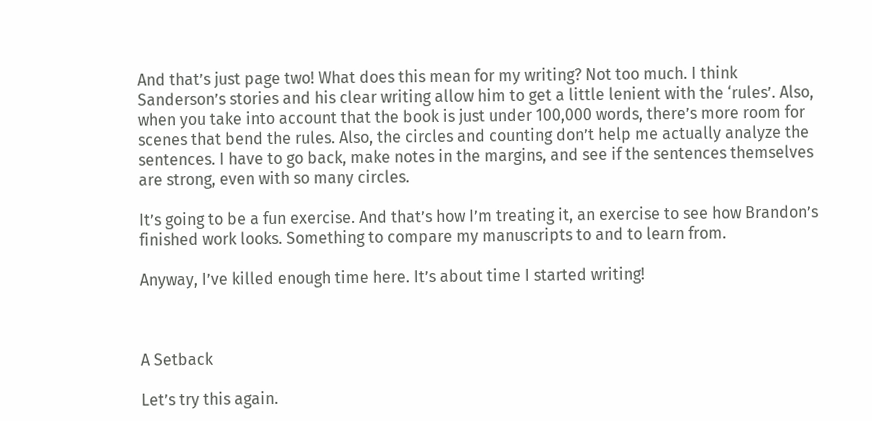And that’s just page two! What does this mean for my writing? Not too much. I think Sanderson’s stories and his clear writing allow him to get a little lenient with the ‘rules’. Also, when you take into account that the book is just under 100,000 words, there’s more room for scenes that bend the rules. Also, the circles and counting don’t help me actually analyze the sentences. I have to go back, make notes in the margins, and see if the sentences themselves are strong, even with so many circles.

It’s going to be a fun exercise. And that’s how I’m treating it, an exercise to see how Brandon’s finished work looks. Something to compare my manuscripts to and to learn from.

Anyway, I’ve killed enough time here. It’s about time I started writing!



A Setback

Let’s try this again.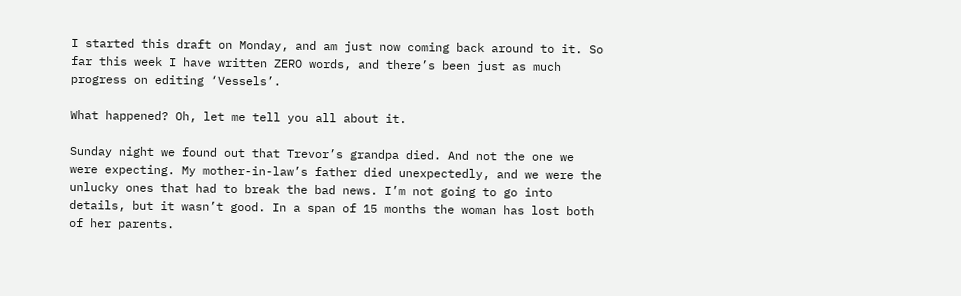I started this draft on Monday, and am just now coming back around to it. So far this week I have written ZERO words, and there’s been just as much progress on editing ‘Vessels’.

What happened? Oh, let me tell you all about it.

Sunday night we found out that Trevor’s grandpa died. And not the one we were expecting. My mother-in-law’s father died unexpectedly, and we were the unlucky ones that had to break the bad news. I’m not going to go into details, but it wasn’t good. In a span of 15 months the woman has lost both of her parents.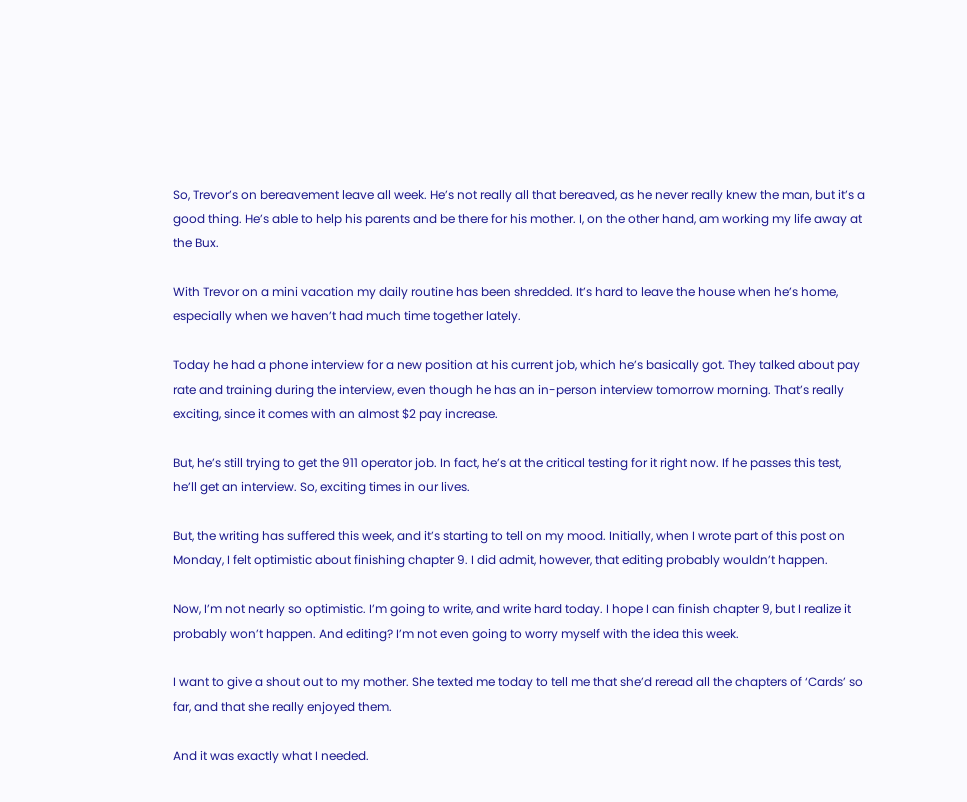So, Trevor’s on bereavement leave all week. He’s not really all that bereaved, as he never really knew the man, but it’s a good thing. He’s able to help his parents and be there for his mother. I, on the other hand, am working my life away at the Bux.

With Trevor on a mini vacation my daily routine has been shredded. It’s hard to leave the house when he’s home, especially when we haven’t had much time together lately.

Today he had a phone interview for a new position at his current job, which he’s basically got. They talked about pay rate and training during the interview, even though he has an in-person interview tomorrow morning. That’s really exciting, since it comes with an almost $2 pay increase.

But, he’s still trying to get the 911 operator job. In fact, he’s at the critical testing for it right now. If he passes this test, he’ll get an interview. So, exciting times in our lives.

But, the writing has suffered this week, and it’s starting to tell on my mood. Initially, when I wrote part of this post on Monday, I felt optimistic about finishing chapter 9. I did admit, however, that editing probably wouldn’t happen.

Now, I’m not nearly so optimistic. I’m going to write, and write hard today. I hope I can finish chapter 9, but I realize it probably won’t happen. And editing? I’m not even going to worry myself with the idea this week.

I want to give a shout out to my mother. She texted me today to tell me that she’d reread all the chapters of ‘Cards’ so far, and that she really enjoyed them.

And it was exactly what I needed.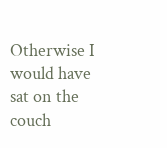Otherwise I would have sat on the couch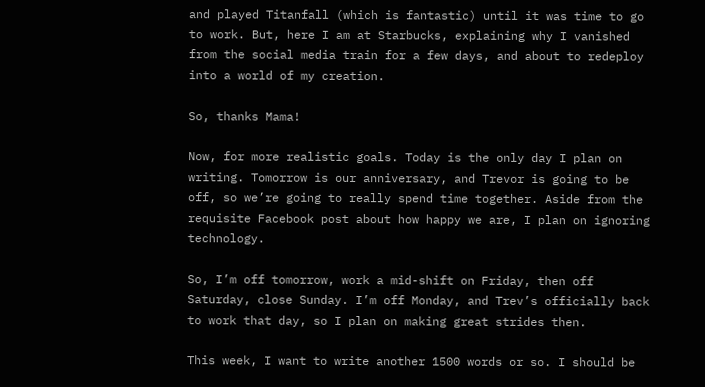and played Titanfall (which is fantastic) until it was time to go to work. But, here I am at Starbucks, explaining why I vanished from the social media train for a few days, and about to redeploy into a world of my creation.

So, thanks Mama!

Now, for more realistic goals. Today is the only day I plan on writing. Tomorrow is our anniversary, and Trevor is going to be off, so we’re going to really spend time together. Aside from the requisite Facebook post about how happy we are, I plan on ignoring technology.

So, I’m off tomorrow, work a mid-shift on Friday, then off Saturday, close Sunday. I’m off Monday, and Trev’s officially back to work that day, so I plan on making great strides then.

This week, I want to write another 1500 words or so. I should be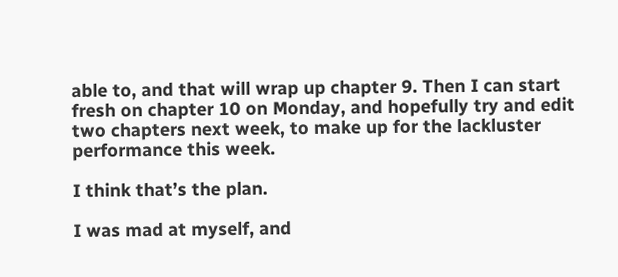able to, and that will wrap up chapter 9. Then I can start fresh on chapter 10 on Monday, and hopefully try and edit two chapters next week, to make up for the lackluster performance this week.

I think that’s the plan.

I was mad at myself, and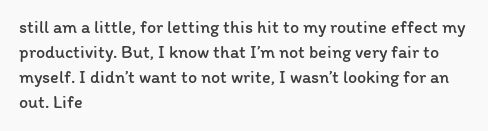still am a little, for letting this hit to my routine effect my productivity. But, I know that I’m not being very fair to myself. I didn’t want to not write, I wasn’t looking for an out. Life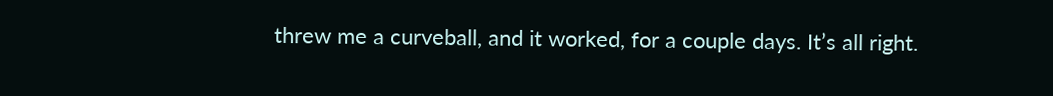threw me a curveball, and it worked, for a couple days. It’s all right.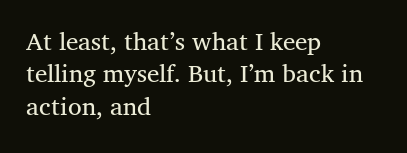At least, that’s what I keep telling myself. But, I’m back in action, and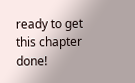ready to get this chapter done!